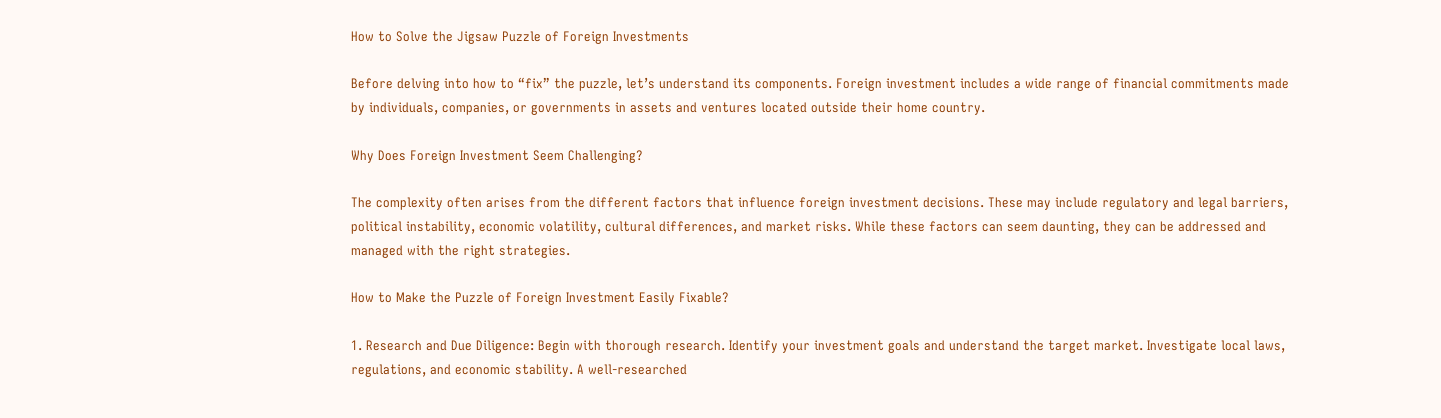How to Solve the Jigsaw Puzzle of Foreign Investments

Before delving into how to “fix” the puzzle, let’s understand its components. Foreign investment includes a wide range of financial commitments made by individuals, companies, or governments in assets and ventures located outside their home country.

Why Does Foreign Investment Seem Challenging?

The complexity often arises from the different factors that influence foreign investment decisions. These may include regulatory and legal barriers, political instability, economic volatility, cultural differences, and market risks. While these factors can seem daunting, they can be addressed and managed with the right strategies.

How to Make the Puzzle of Foreign Investment Easily Fixable?

1. Research and Due Diligence: Begin with thorough research. Identify your investment goals and understand the target market. Investigate local laws, regulations, and economic stability. A well-researched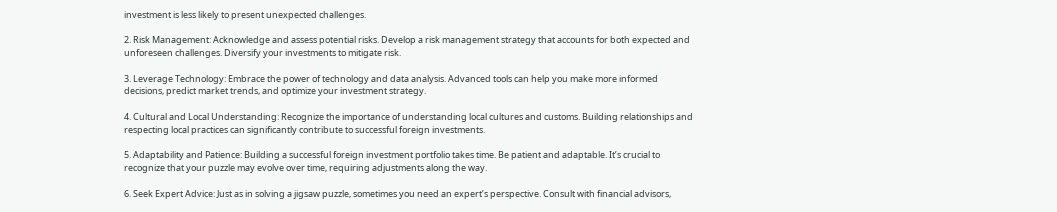investment is less likely to present unexpected challenges.

2. Risk Management: Acknowledge and assess potential risks. Develop a risk management strategy that accounts for both expected and unforeseen challenges. Diversify your investments to mitigate risk.

3. Leverage Technology: Embrace the power of technology and data analysis. Advanced tools can help you make more informed decisions, predict market trends, and optimize your investment strategy.

4. Cultural and Local Understanding: Recognize the importance of understanding local cultures and customs. Building relationships and respecting local practices can significantly contribute to successful foreign investments.

5. Adaptability and Patience: Building a successful foreign investment portfolio takes time. Be patient and adaptable. It’s crucial to recognize that your puzzle may evolve over time, requiring adjustments along the way.

6. Seek Expert Advice: Just as in solving a jigsaw puzzle, sometimes you need an expert’s perspective. Consult with financial advisors,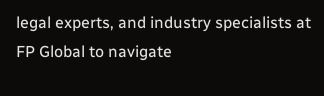legal experts, and industry specialists at FP Global to navigate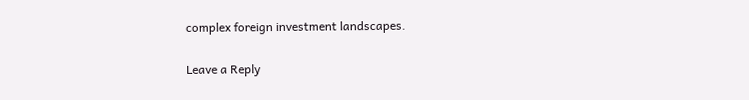complex foreign investment landscapes.

Leave a Reply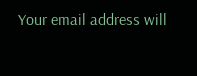Your email address will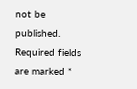not be published. Required fields are marked *